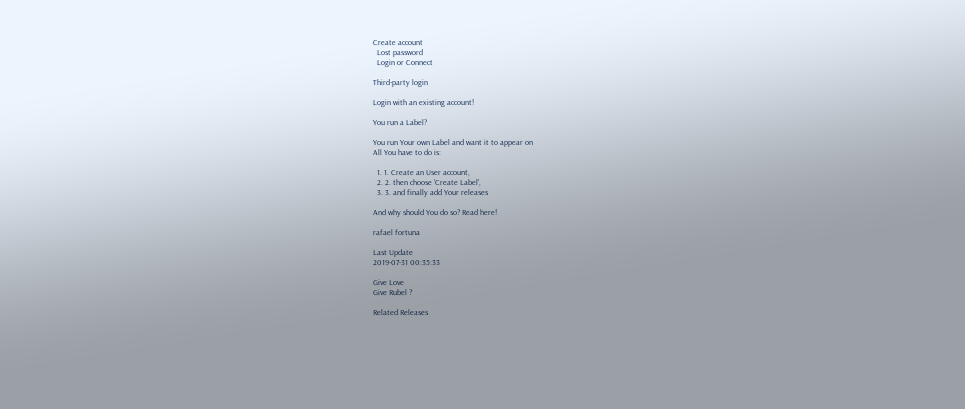Create account
  Lost password
  Login or Connect

Third-party login

Login with an existing account!

You run a Label?

You run Your own Label and want it to appear on
All You have to do is:

  1. 1. Create an User account,
  2. 2. then choose 'Create Label',
  3. 3. and finally add Your releases

And why should You do so? Read here!

rafael fortuna

Last Update
2019-07-31 00:35:33

Give Love
Give Rubel ?

Related Releases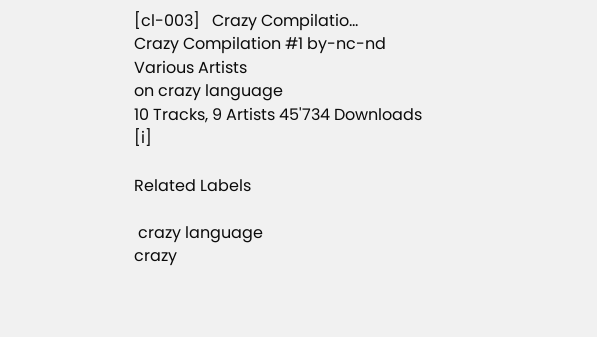[cl-003]   Crazy Compilatio...
Crazy Compilation #1 by-nc-nd
Various Artists
on crazy language
10 Tracks, 9 Artists 45'734 Downloads [i]

Related Labels

 crazy language
crazy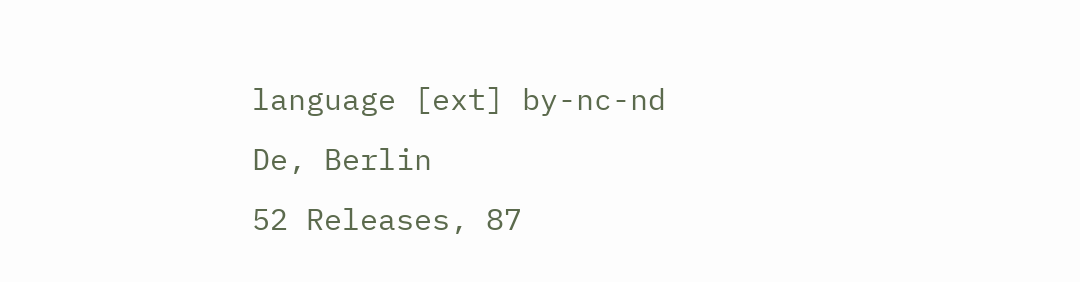language [ext] by-nc-nd
De, Berlin
52 Releases, 87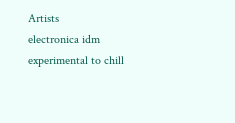Artists
electronica idm experimental to chill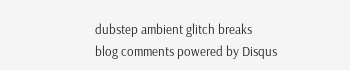dubstep ambient glitch breaks
blog comments powered by Disqus